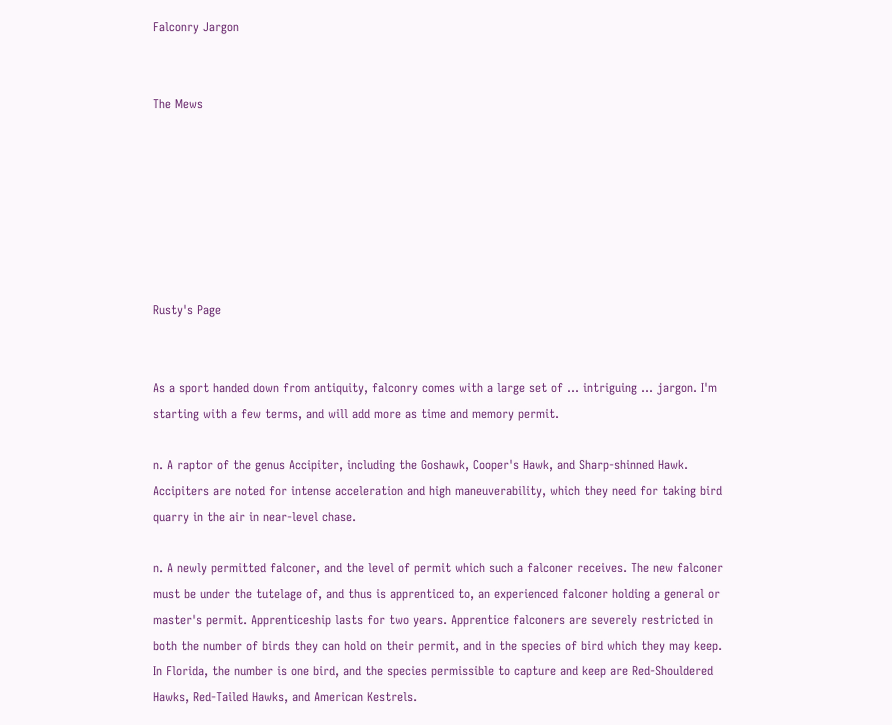Falconry Jargon


The Mews







Rusty's Page


As a sport handed down from antiquity, falconry comes with a large set of ... intriguing ... jargon. I'm starting with a few terms, and will add more as time and memory permit.

n. A raptor of the genus Accipiter, including the Goshawk, Cooper's Hawk, and Sharp-shinned Hawk. Accipiters are noted for intense acceleration and high maneuverability, which they need for taking bird quarry in the air in near-level chase.

n. A newly permitted falconer, and the level of permit which such a falconer receives. The new falconer must be under the tutelage of, and thus is apprenticed to, an experienced falconer holding a general or master's permit. Apprenticeship lasts for two years. Apprentice falconers are severely restricted in both the number of birds they can hold on their permit, and in the species of bird which they may keep. In Florida, the number is one bird, and the species permissible to capture and keep are Red-Shouldered Hawks, Red-Tailed Hawks, and American Kestrels.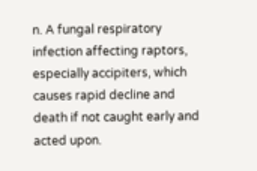n. A fungal respiratory infection affecting raptors, especially accipiters, which causes rapid decline and death if not caught early and acted upon.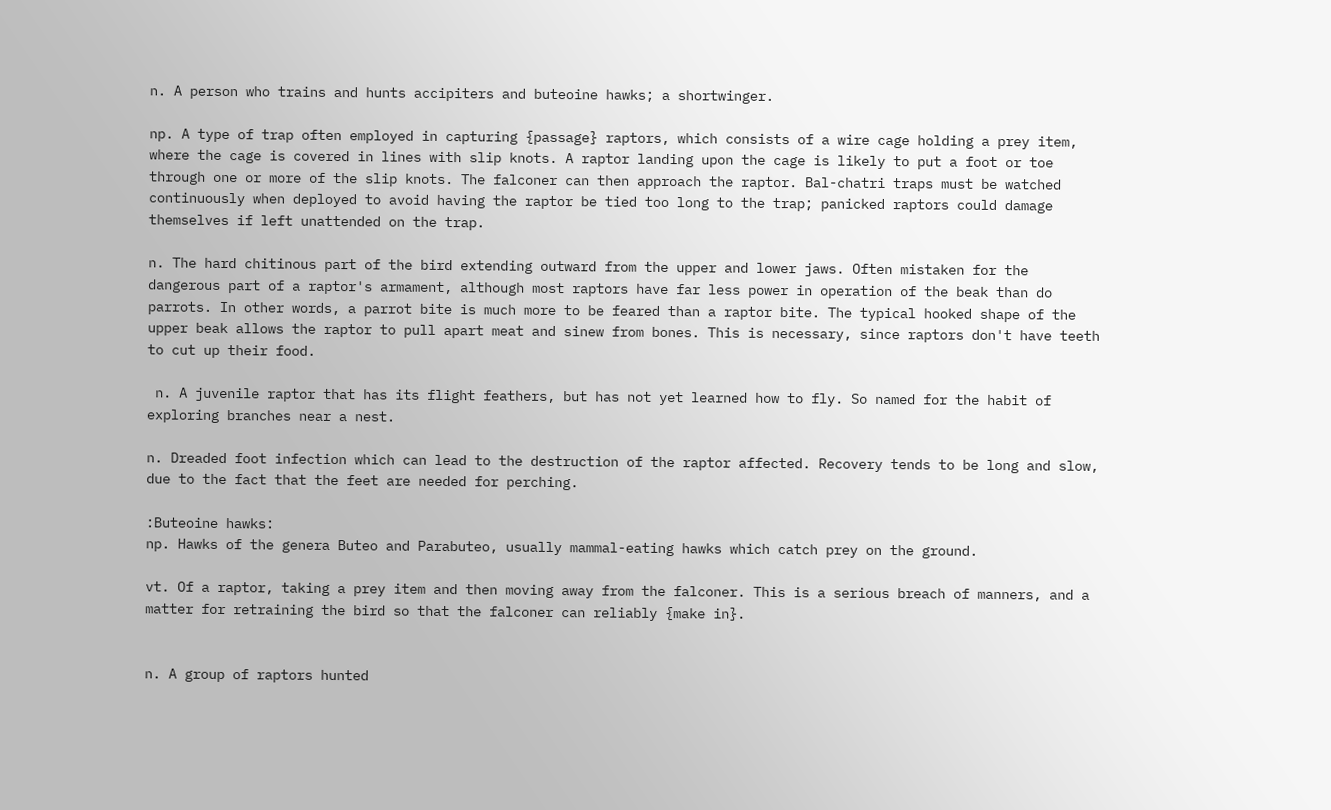n. A person who trains and hunts accipiters and buteoine hawks; a shortwinger.

np. A type of trap often employed in capturing {passage} raptors, which consists of a wire cage holding a prey item, where the cage is covered in lines with slip knots. A raptor landing upon the cage is likely to put a foot or toe through one or more of the slip knots. The falconer can then approach the raptor. Bal-chatri traps must be watched continuously when deployed to avoid having the raptor be tied too long to the trap; panicked raptors could damage themselves if left unattended on the trap.

n. The hard chitinous part of the bird extending outward from the upper and lower jaws. Often mistaken for the dangerous part of a raptor's armament, although most raptors have far less power in operation of the beak than do parrots. In other words, a parrot bite is much more to be feared than a raptor bite. The typical hooked shape of the upper beak allows the raptor to pull apart meat and sinew from bones. This is necessary, since raptors don't have teeth to cut up their food.

 n. A juvenile raptor that has its flight feathers, but has not yet learned how to fly. So named for the habit of exploring branches near a nest.

n. Dreaded foot infection which can lead to the destruction of the raptor affected. Recovery tends to be long and slow, due to the fact that the feet are needed for perching.

:Buteoine hawks:
np. Hawks of the genera Buteo and Parabuteo, usually mammal-eating hawks which catch prey on the ground.

vt. Of a raptor, taking a prey item and then moving away from the falconer. This is a serious breach of manners, and a matter for retraining the bird so that the falconer can reliably {make in}.


n. A group of raptors hunted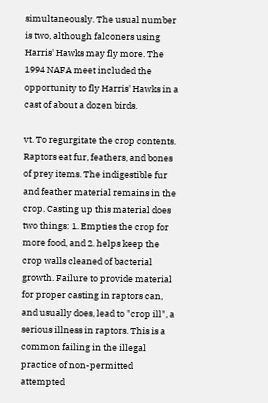simultaneously. The usual number is two, although falconers using Harris' Hawks may fly more. The 1994 NAFA meet included the opportunity to fly Harris' Hawks in a cast of about a dozen birds.

vt. To regurgitate the crop contents. Raptors eat fur, feathers, and bones of prey items. The indigestible fur and feather material remains in the crop. Casting up this material does two things: 1. Empties the crop for more food, and 2. helps keep the crop walls cleaned of bacterial growth. Failure to provide material for proper casting in raptors can, and usually does, lead to "crop ill", a serious illness in raptors. This is a common failing in the illegal practice of non-permitted attempted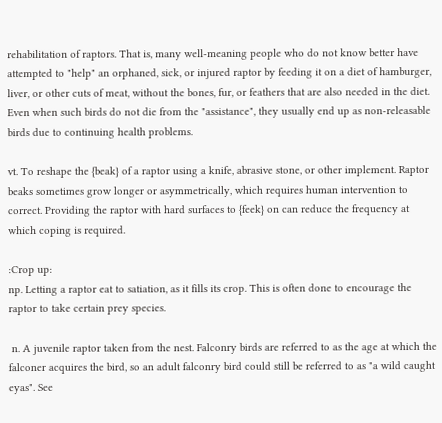rehabilitation of raptors. That is, many well-meaning people who do not know better have attempted to "help" an orphaned, sick, or injured raptor by feeding it on a diet of hamburger, liver, or other cuts of meat, without the bones, fur, or feathers that are also needed in the diet. Even when such birds do not die from the "assistance", they usually end up as non-releasable birds due to continuing health problems.

vt. To reshape the {beak} of a raptor using a knife, abrasive stone, or other implement. Raptor beaks sometimes grow longer or asymmetrically, which requires human intervention to correct. Providing the raptor with hard surfaces to {feek} on can reduce the frequency at which coping is required.

:Crop up:
np. Letting a raptor eat to satiation, as it fills its crop. This is often done to encourage the raptor to take certain prey species.

 n. A juvenile raptor taken from the nest. Falconry birds are referred to as the age at which the falconer acquires the bird, so an adult falconry bird could still be referred to as "a wild caught eyas". See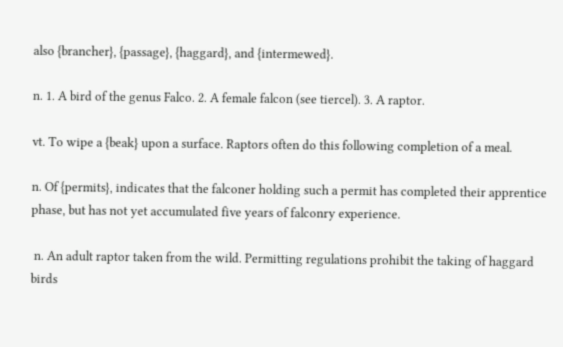also {brancher}, {passage}, {haggard}, and {intermewed}.

n. 1. A bird of the genus Falco. 2. A female falcon (see tiercel). 3. A raptor.

vt. To wipe a {beak} upon a surface. Raptors often do this following completion of a meal.

n. Of {permits}, indicates that the falconer holding such a permit has completed their apprentice phase, but has not yet accumulated five years of falconry experience.

 n. An adult raptor taken from the wild. Permitting regulations prohibit the taking of haggard birds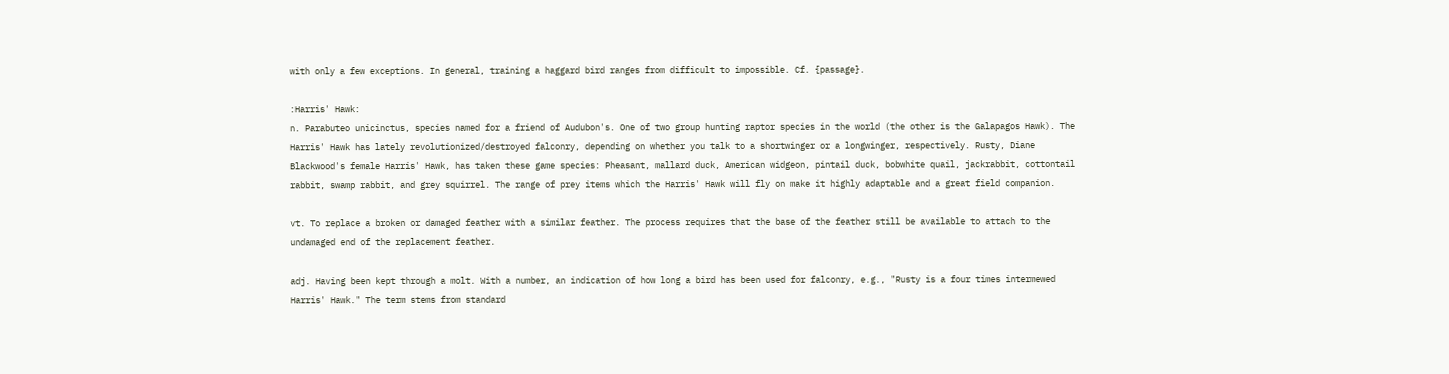with only a few exceptions. In general, training a haggard bird ranges from difficult to impossible. Cf. {passage}.

:Harris' Hawk:
n. Parabuteo unicinctus, species named for a friend of Audubon's. One of two group hunting raptor species in the world (the other is the Galapagos Hawk). The Harris' Hawk has lately revolutionized/destroyed falconry, depending on whether you talk to a shortwinger or a longwinger, respectively. Rusty, Diane Blackwood's female Harris' Hawk, has taken these game species: Pheasant, mallard duck, American widgeon, pintail duck, bobwhite quail, jackrabbit, cottontail rabbit, swamp rabbit, and grey squirrel. The range of prey items which the Harris' Hawk will fly on make it highly adaptable and a great field companion.

vt. To replace a broken or damaged feather with a similar feather. The process requires that the base of the feather still be available to attach to the undamaged end of the replacement feather.

adj. Having been kept through a molt. With a number, an indication of how long a bird has been used for falconry, e.g., "Rusty is a four times intermewed Harris' Hawk." The term stems from standard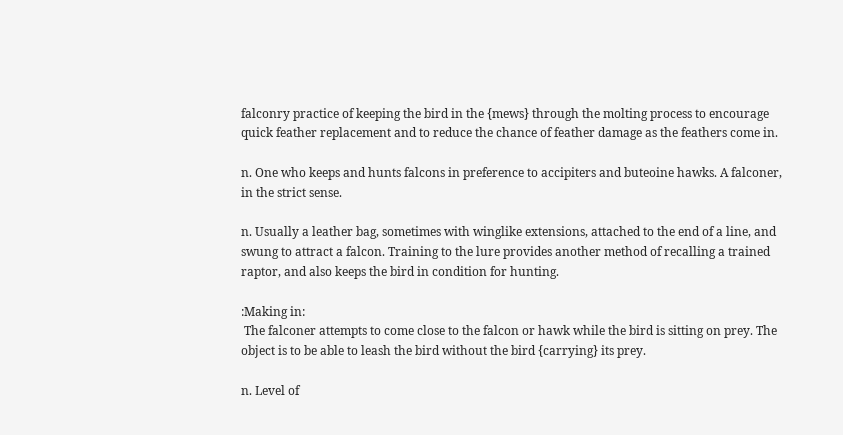falconry practice of keeping the bird in the {mews} through the molting process to encourage quick feather replacement and to reduce the chance of feather damage as the feathers come in.

n. One who keeps and hunts falcons in preference to accipiters and buteoine hawks. A falconer, in the strict sense.

n. Usually a leather bag, sometimes with winglike extensions, attached to the end of a line, and swung to attract a falcon. Training to the lure provides another method of recalling a trained raptor, and also keeps the bird in condition for hunting.

:Making in:
 The falconer attempts to come close to the falcon or hawk while the bird is sitting on prey. The object is to be able to leash the bird without the bird {carrying} its prey.

n. Level of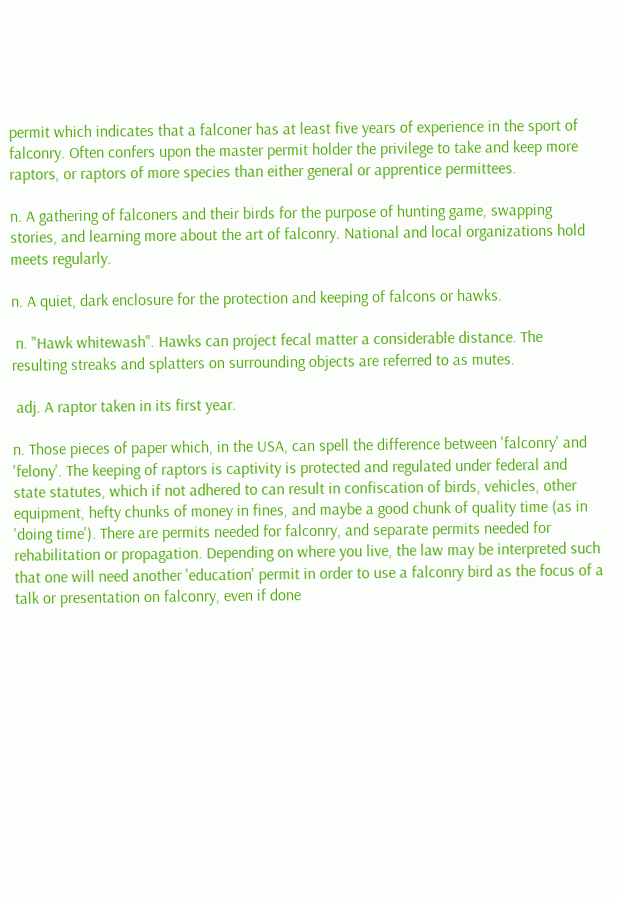permit which indicates that a falconer has at least five years of experience in the sport of falconry. Often confers upon the master permit holder the privilege to take and keep more raptors, or raptors of more species than either general or apprentice permittees.

n. A gathering of falconers and their birds for the purpose of hunting game, swapping stories, and learning more about the art of falconry. National and local organizations hold meets regularly.

n. A quiet, dark enclosure for the protection and keeping of falcons or hawks.

 n. "Hawk whitewash". Hawks can project fecal matter a considerable distance. The resulting streaks and splatters on surrounding objects are referred to as mutes.

 adj. A raptor taken in its first year.

n. Those pieces of paper which, in the USA, can spell the difference between 'falconry' and 'felony'. The keeping of raptors is captivity is protected and regulated under federal and state statutes, which if not adhered to can result in confiscation of birds, vehicles, other equipment, hefty chunks of money in fines, and maybe a good chunk of quality time (as in 'doing time'). There are permits needed for falconry, and separate permits needed for rehabilitation or propagation. Depending on where you live, the law may be interpreted such that one will need another 'education' permit in order to use a falconry bird as the focus of a talk or presentation on falconry, even if done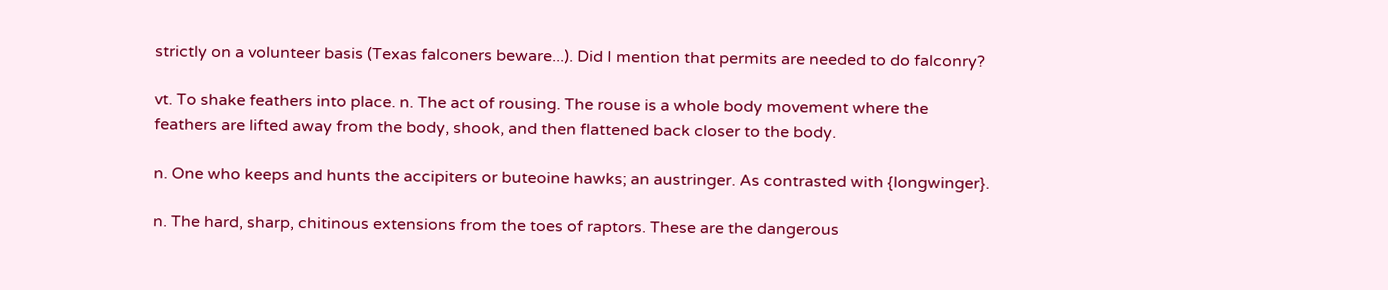strictly on a volunteer basis (Texas falconers beware...). Did I mention that permits are needed to do falconry?

vt. To shake feathers into place. n. The act of rousing. The rouse is a whole body movement where the feathers are lifted away from the body, shook, and then flattened back closer to the body.

n. One who keeps and hunts the accipiters or buteoine hawks; an austringer. As contrasted with {longwinger}.

n. The hard, sharp, chitinous extensions from the toes of raptors. These are the dangerous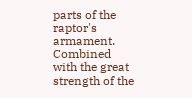parts of the raptor's armament. Combined with the great strength of the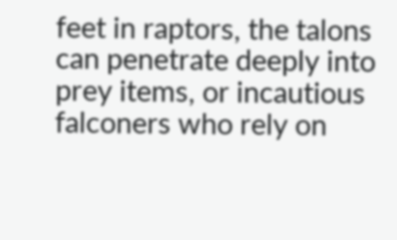feet in raptors, the talons can penetrate deeply into prey items, or incautious falconers who rely on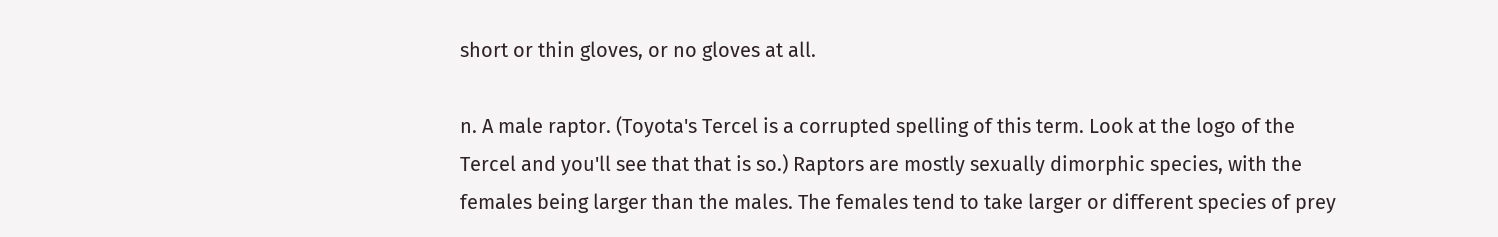short or thin gloves, or no gloves at all.

n. A male raptor. (Toyota's Tercel is a corrupted spelling of this term. Look at the logo of the Tercel and you'll see that that is so.) Raptors are mostly sexually dimorphic species, with the females being larger than the males. The females tend to take larger or different species of prey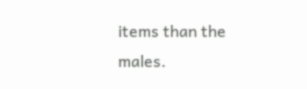items than the males.